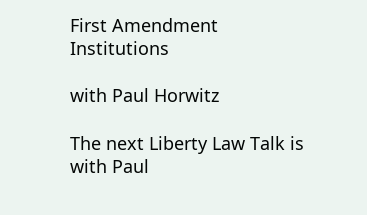First Amendment Institutions

with Paul Horwitz

The next Liberty Law Talk is with Paul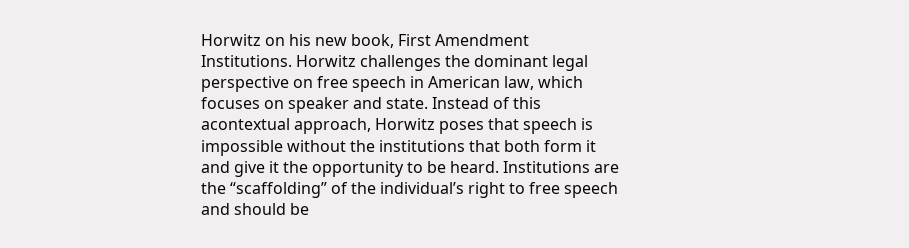Horwitz on his new book, First Amendment Institutions. Horwitz challenges the dominant legal perspective on free speech in American law, which focuses on speaker and state. Instead of this acontextual approach, Horwitz poses that speech is impossible without the institutions that both form it and give it the opportunity to be heard. Institutions are the “scaffolding” of the individual’s right to free speech and should be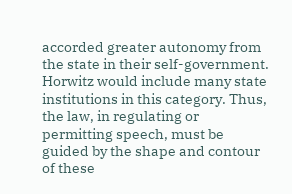accorded greater autonomy from the state in their self-government. Horwitz would include many state institutions in this category. Thus, the law, in regulating or permitting speech, must be guided by the shape and contour of these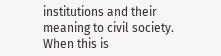institutions and their meaning to civil society. When this is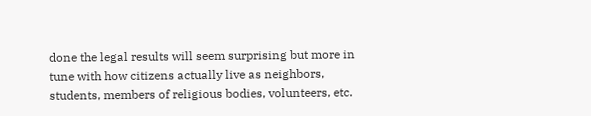done the legal results will seem surprising but more in tune with how citizens actually live as neighbors, students, members of religious bodies, volunteers, etc.